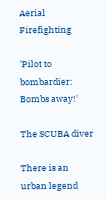Aerial Firefighting

'Pilot to bombardier: Bombs away!'

The SCUBA diver

There is an urban legend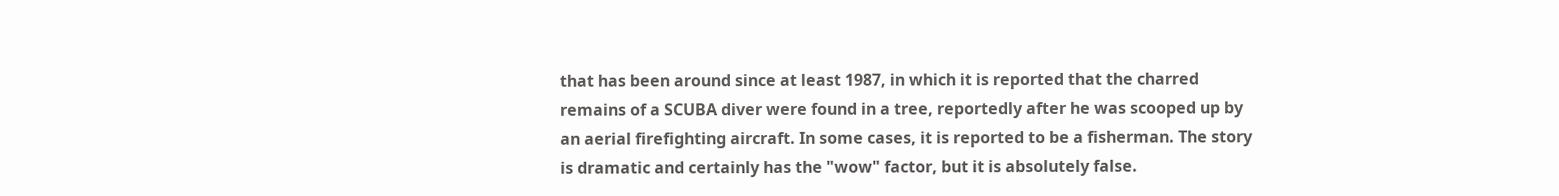that has been around since at least 1987, in which it is reported that the charred remains of a SCUBA diver were found in a tree, reportedly after he was scooped up by an aerial firefighting aircraft. In some cases, it is reported to be a fisherman. The story is dramatic and certainly has the "wow" factor, but it is absolutely false.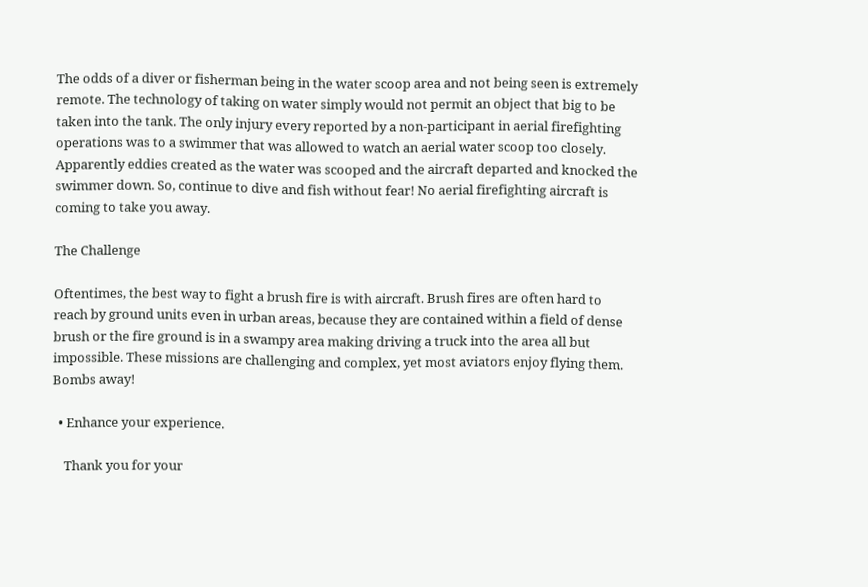The odds of a diver or fisherman being in the water scoop area and not being seen is extremely remote. The technology of taking on water simply would not permit an object that big to be taken into the tank. The only injury every reported by a non-participant in aerial firefighting operations was to a swimmer that was allowed to watch an aerial water scoop too closely. Apparently eddies created as the water was scooped and the aircraft departed and knocked the swimmer down. So, continue to dive and fish without fear! No aerial firefighting aircraft is coming to take you away.

The Challenge

Oftentimes, the best way to fight a brush fire is with aircraft. Brush fires are often hard to reach by ground units even in urban areas, because they are contained within a field of dense brush or the fire ground is in a swampy area making driving a truck into the area all but impossible. These missions are challenging and complex, yet most aviators enjoy flying them. Bombs away!

  • Enhance your experience.

    Thank you for your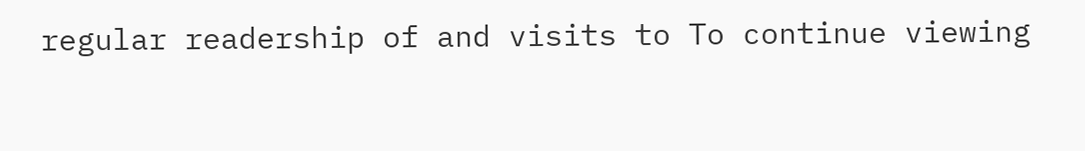regular readership of and visits to To continue viewing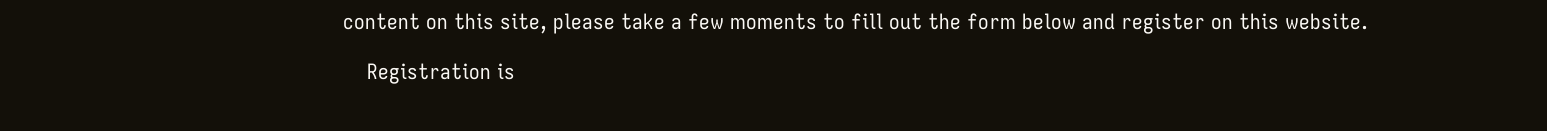content on this site, please take a few moments to fill out the form below and register on this website.

    Registration is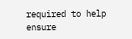required to help ensure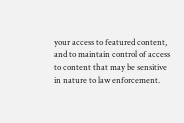your access to featured content, and to maintain control of access to content that may be sensitive in nature to law enforcement.